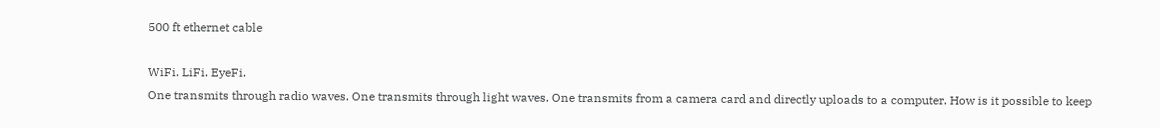500 ft ethernet cable

WiFi. LiFi. EyeFi.
One transmits through radio waves. One transmits through light waves. One transmits from a camera card and directly uploads to a computer. How is it possible to keep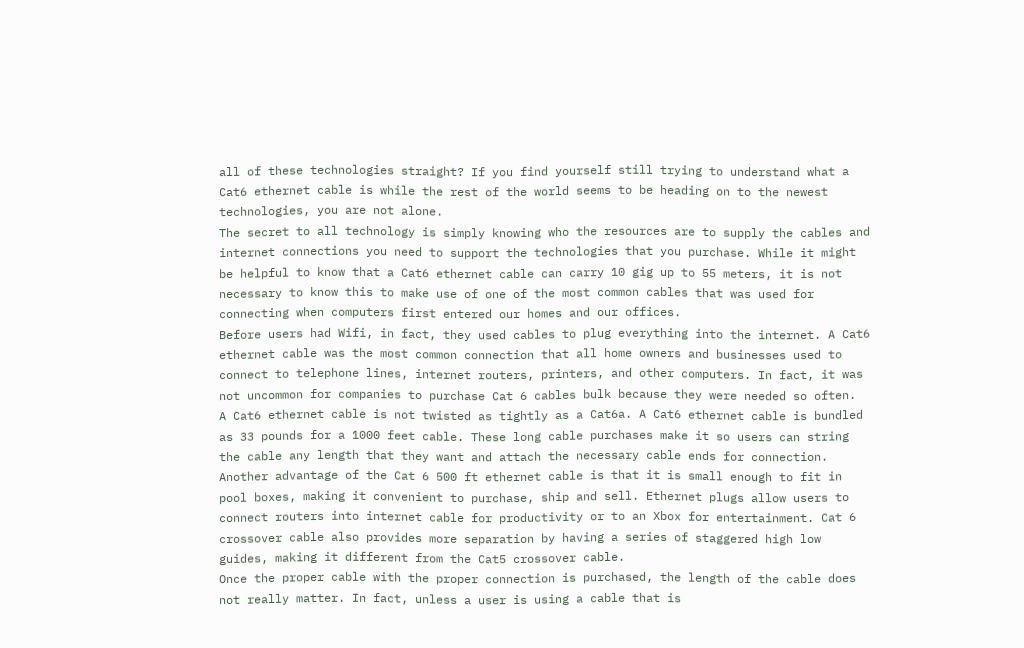all of these technologies straight? If you find yourself still trying to understand what a Cat6 ethernet cable is while the rest of the world seems to be heading on to the newest technologies, you are not alone.
The secret to all technology is simply knowing who the resources are to supply the cables and internet connections you need to support the technologies that you purchase. While it might be helpful to know that a Cat6 ethernet cable can carry 10 gig up to 55 meters, it is not necessary to know this to make use of one of the most common cables that was used for connecting when computers first entered our homes and our offices.
Before users had Wifi, in fact, they used cables to plug everything into the internet. A Cat6 ethernet cable was the most common connection that all home owners and businesses used to connect to telephone lines, internet routers, printers, and other computers. In fact, it was not uncommon for companies to purchase Cat 6 cables bulk because they were needed so often.
A Cat6 ethernet cable is not twisted as tightly as a Cat6a. A Cat6 ethernet cable is bundled as 33 pounds for a 1000 feet cable. These long cable purchases make it so users can string the cable any length that they want and attach the necessary cable ends for connection. Another advantage of the Cat 6 500 ft ethernet cable is that it is small enough to fit in pool boxes, making it convenient to purchase, ship and sell. Ethernet plugs allow users to connect routers into internet cable for productivity or to an Xbox for entertainment. Cat 6 crossover cable also provides more separation by having a series of staggered high low guides, making it different from the Cat5 crossover cable.
Once the proper cable with the proper connection is purchased, the length of the cable does not really matter. In fact, unless a user is using a cable that is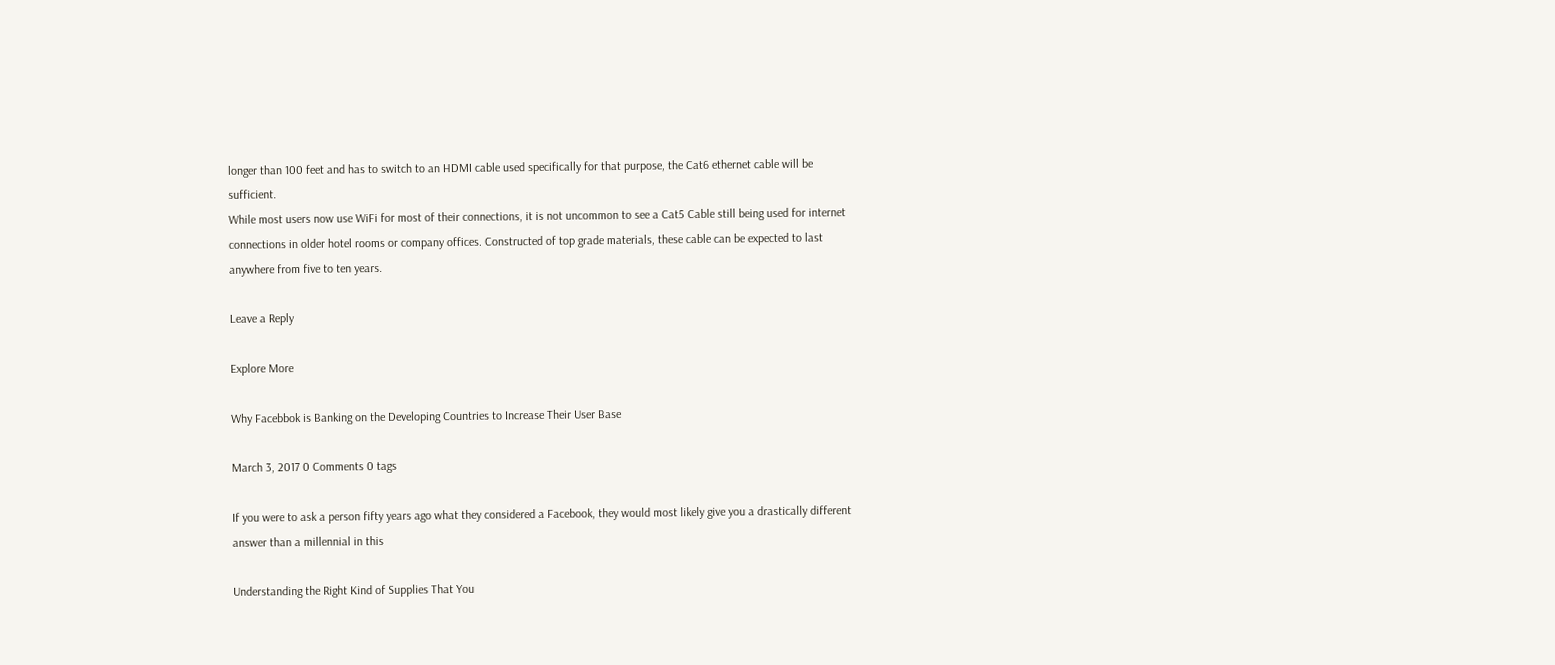longer than 100 feet and has to switch to an HDMI cable used specifically for that purpose, the Cat6 ethernet cable will be sufficient.
While most users now use WiFi for most of their connections, it is not uncommon to see a Cat5 Cable still being used for internet connections in older hotel rooms or company offices. Constructed of top grade materials, these cable can be expected to last anywhere from five to ten years.

Leave a Reply

Explore More

Why Facebbok is Banking on the Developing Countries to Increase Their User Base

March 3, 2017 0 Comments 0 tags

If you were to ask a person fifty years ago what they considered a Facebook, they would most likely give you a drastically different answer than a millennial in this

Understanding the Right Kind of Supplies That You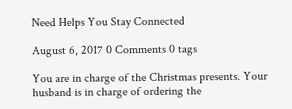Need Helps You Stay Connected

August 6, 2017 0 Comments 0 tags

You are in charge of the Christmas presents. Your husband is in charge of ordering the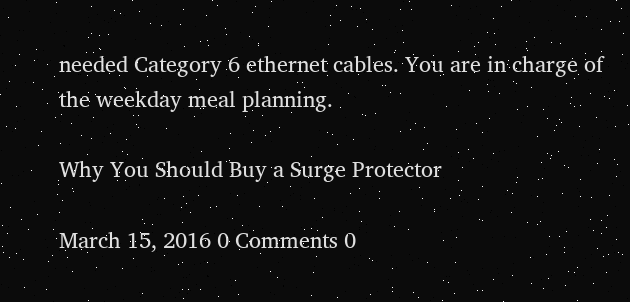needed Category 6 ethernet cables. You are in charge of the weekday meal planning.

Why You Should Buy a Surge Protector

March 15, 2016 0 Comments 0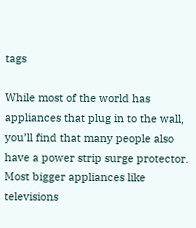tags

While most of the world has appliances that plug in to the wall, you’ll find that many people also have a power strip surge protector. Most bigger appliances like televisions